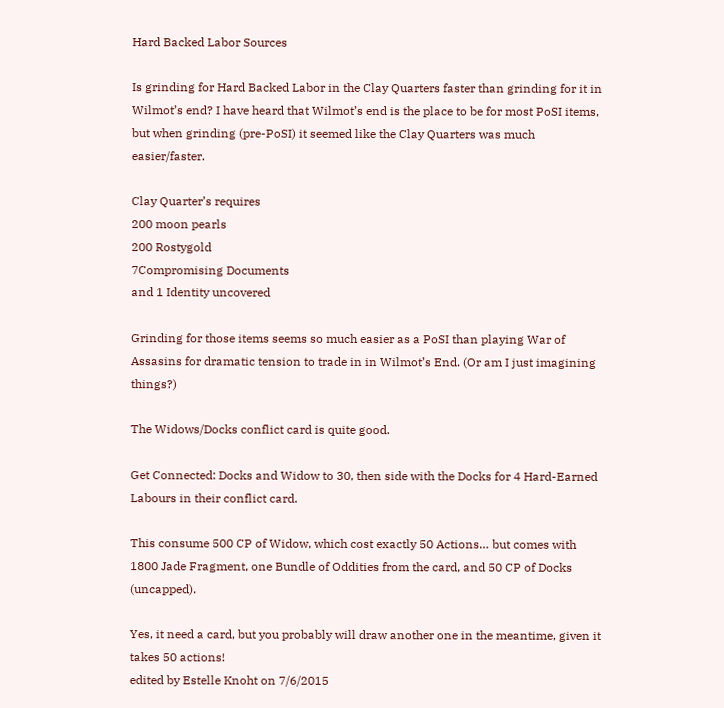Hard Backed Labor Sources

Is grinding for Hard Backed Labor in the Clay Quarters faster than grinding for it in Wilmot’s end? I have heard that Wilmot’s end is the place to be for most PoSI items, but when grinding (pre-PoSI) it seemed like the Clay Quarters was much easier/faster.

Clay Quarter’s requires
200 moon pearls
200 Rostygold
7Compromising Documents
and 1 Identity uncovered

Grinding for those items seems so much easier as a PoSI than playing War of Assasins for dramatic tension to trade in in Wilmot’s End. (Or am I just imagining things?)

The Widows/Docks conflict card is quite good.

Get Connected: Docks and Widow to 30, then side with the Docks for 4 Hard-Earned Labours in their conflict card.

This consume 500 CP of Widow, which cost exactly 50 Actions… but comes with 1800 Jade Fragment, one Bundle of Oddities from the card, and 50 CP of Docks (uncapped).

Yes, it need a card, but you probably will draw another one in the meantime, given it takes 50 actions!
edited by Estelle Knoht on 7/6/2015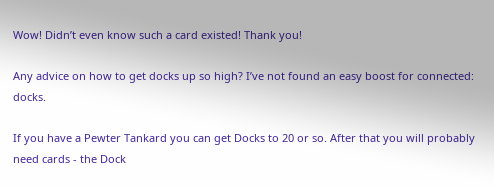Wow! Didn’t even know such a card existed! Thank you!

Any advice on how to get docks up so high? I’ve not found an easy boost for connected: docks.

If you have a Pewter Tankard you can get Docks to 20 or so. After that you will probably need cards - the Dock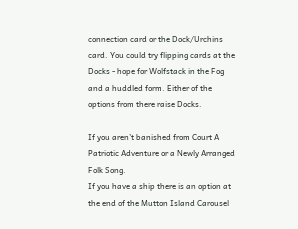connection card or the Dock/Urchins card. You could try flipping cards at the Docks - hope for Wolfstack in the Fog and a huddled form. Either of the options from there raise Docks.

If you aren’t banished from Court A Patriotic Adventure or a Newly Arranged Folk Song.
If you have a ship there is an option at the end of the Mutton Island Carousel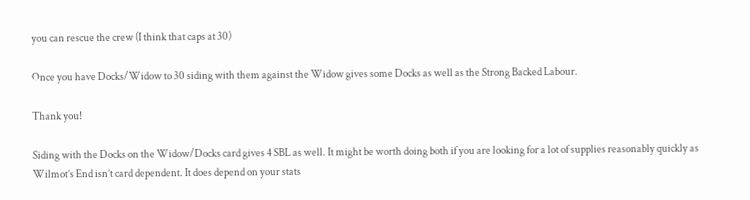you can rescue the crew (I think that caps at 30)

Once you have Docks/Widow to 30 siding with them against the Widow gives some Docks as well as the Strong Backed Labour.

Thank you!

Siding with the Docks on the Widow/Docks card gives 4 SBL as well. It might be worth doing both if you are looking for a lot of supplies reasonably quickly as Wilmot’s End isn’t card dependent. It does depend on your stats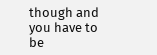though and you have to be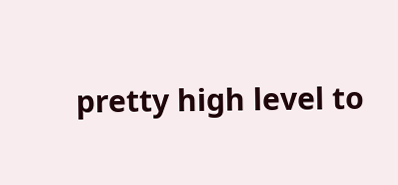pretty high level to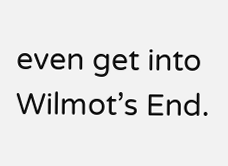even get into Wilmot’s End.